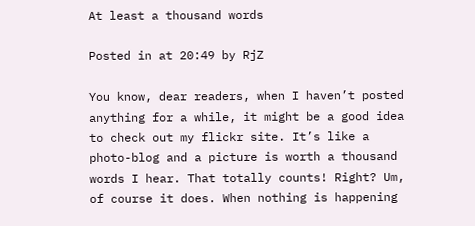At least a thousand words

Posted in at 20:49 by RjZ

You know, dear readers, when I haven’t posted anything for a while, it might be a good idea to check out my flickr site. It’s like a photo-blog and a picture is worth a thousand words I hear. That totally counts! Right? Um, of course it does. When nothing is happening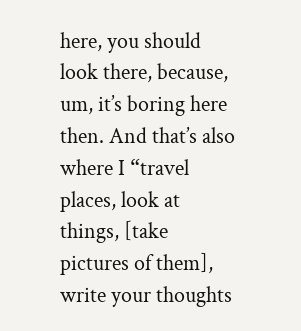here, you should look there, because, um, it’s boring here then. And that’s also where I “travel places, look at things, [take pictures of them], write your thoughts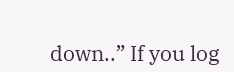down..” If you log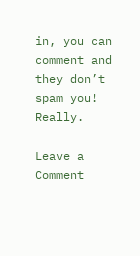in, you can comment and they don’t spam you! Really.

Leave a Comment